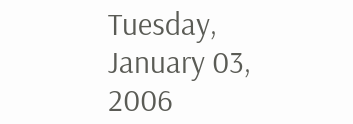Tuesday, January 03, 2006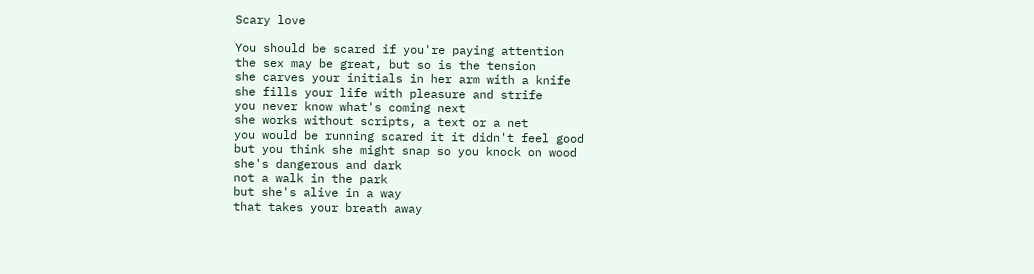Scary love

You should be scared if you're paying attention
the sex may be great, but so is the tension
she carves your initials in her arm with a knife
she fills your life with pleasure and strife
you never know what's coming next
she works without scripts, a text or a net
you would be running scared it it didn't feel good
but you think she might snap so you knock on wood
she's dangerous and dark
not a walk in the park
but she's alive in a way
that takes your breath away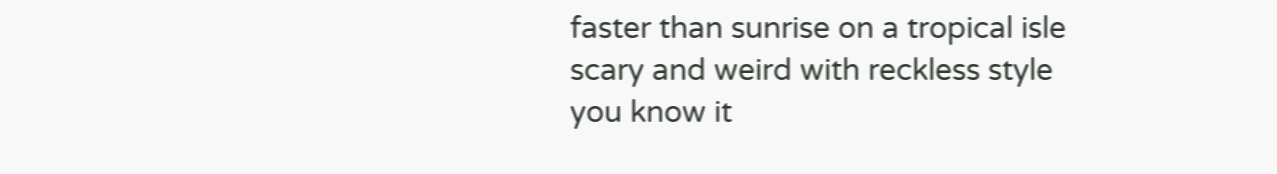faster than sunrise on a tropical isle
scary and weird with reckless style
you know it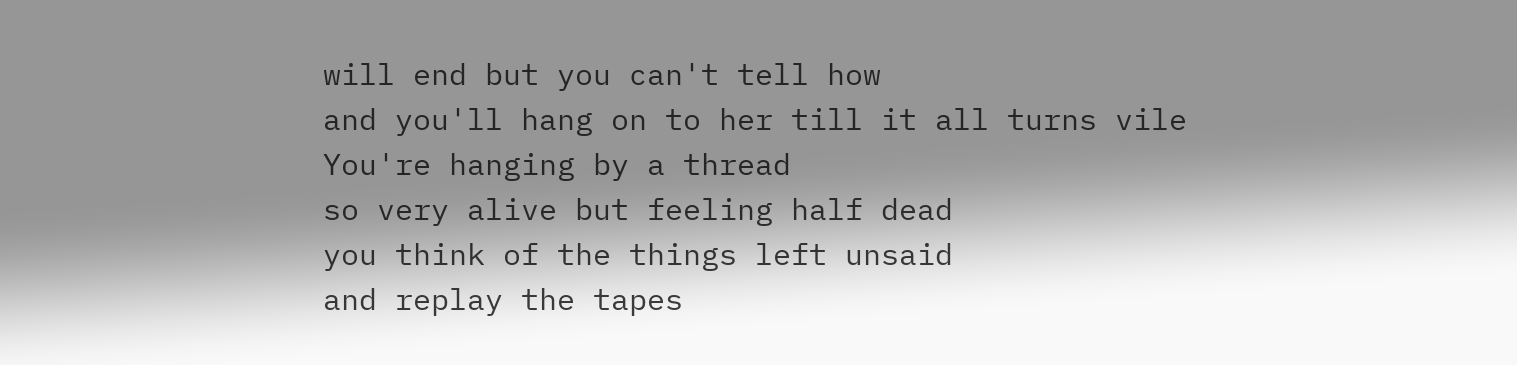will end but you can't tell how
and you'll hang on to her till it all turns vile
You're hanging by a thread
so very alive but feeling half dead
you think of the things left unsaid
and replay the tapes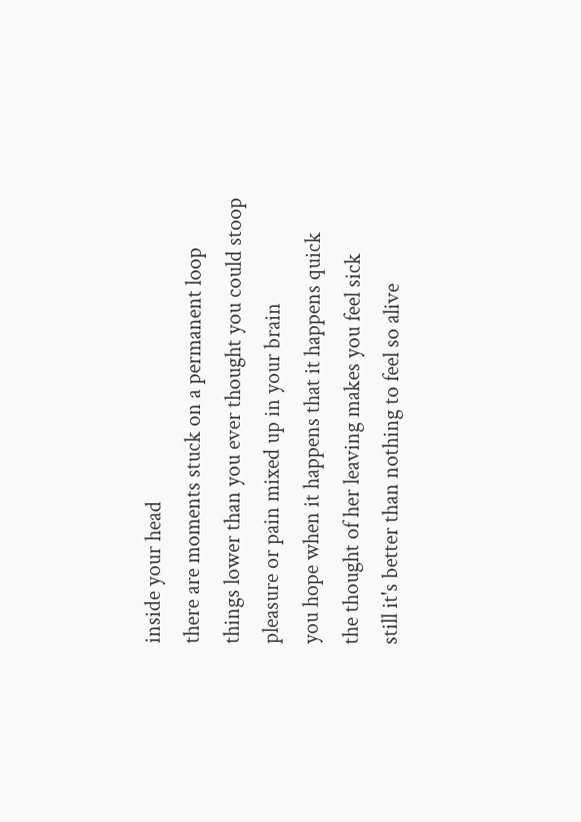inside your head
there are moments stuck on a permanent loop
things lower than you ever thought you could stoop
pleasure or pain mixed up in your brain
you hope when it happens that it happens quick
the thought of her leaving makes you feel sick
still it's better than nothing to feel so alive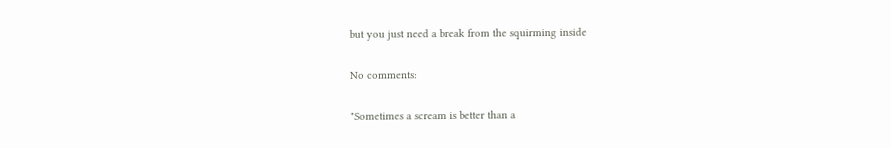but you just need a break from the squirming inside

No comments:

"Sometimes a scream is better than a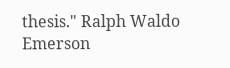thesis." Ralph Waldo Emerson